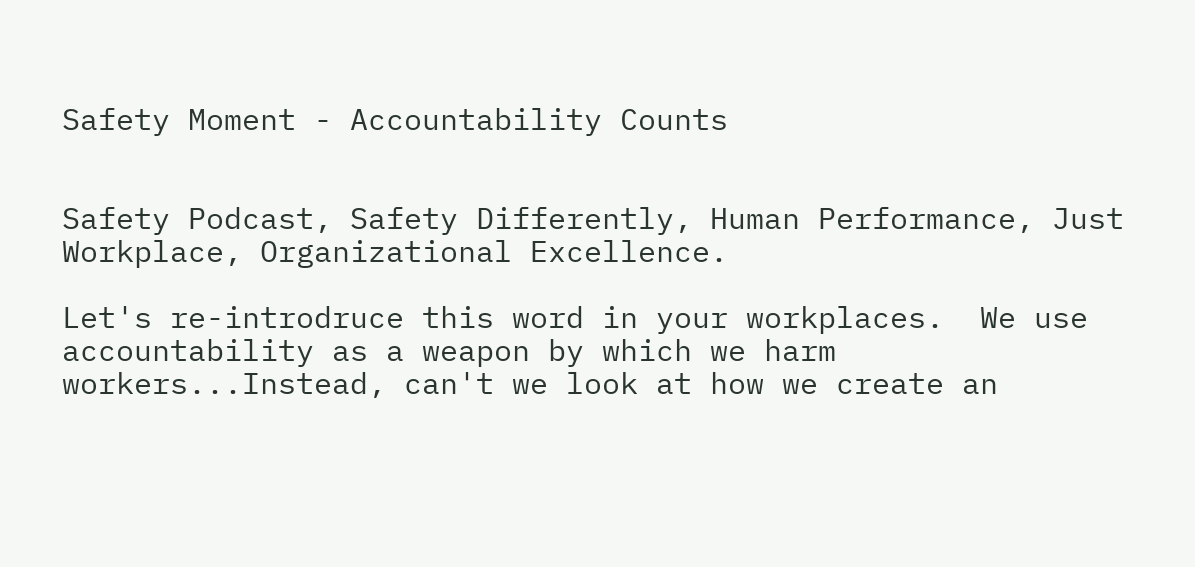Safety Moment - Accountability Counts


Safety Podcast, Safety Differently, Human Performance, Just Workplace, Organizational Excellence.

Let's re-introdruce this word in your workplaces.  We use accountability as a weapon by which we harm workers...Instead, can't we look at how we create an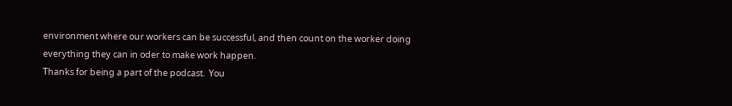environment where our workers can be successful, and then count on the worker doing everything they can in oder to make work happen.
Thanks for being a part of the podcast.  You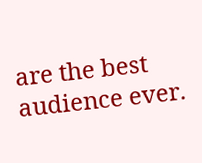are the best audience ever.